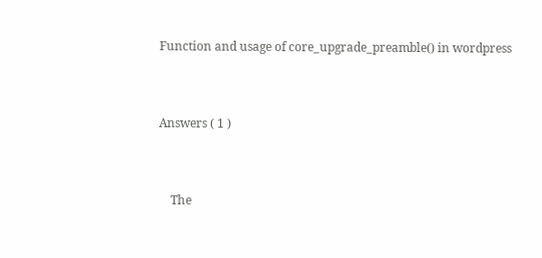Function and usage of core_upgrade_preamble() in wordpress


Answers ( 1 )


    The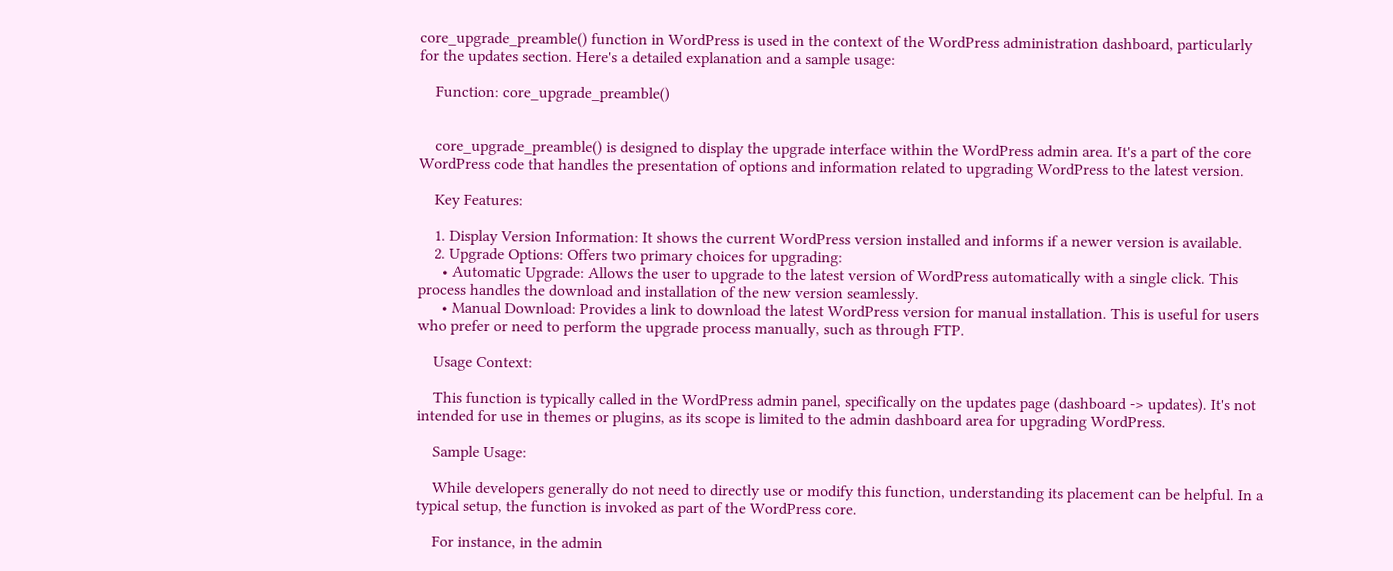core_upgrade_preamble() function in WordPress is used in the context of the WordPress administration dashboard, particularly for the updates section. Here's a detailed explanation and a sample usage:

    Function: core_upgrade_preamble()


    core_upgrade_preamble() is designed to display the upgrade interface within the WordPress admin area. It's a part of the core WordPress code that handles the presentation of options and information related to upgrading WordPress to the latest version.

    Key Features:

    1. Display Version Information: It shows the current WordPress version installed and informs if a newer version is available.
    2. Upgrade Options: Offers two primary choices for upgrading:
      • Automatic Upgrade: Allows the user to upgrade to the latest version of WordPress automatically with a single click. This process handles the download and installation of the new version seamlessly.
      • Manual Download: Provides a link to download the latest WordPress version for manual installation. This is useful for users who prefer or need to perform the upgrade process manually, such as through FTP.

    Usage Context:

    This function is typically called in the WordPress admin panel, specifically on the updates page (dashboard -> updates). It's not intended for use in themes or plugins, as its scope is limited to the admin dashboard area for upgrading WordPress.

    Sample Usage:

    While developers generally do not need to directly use or modify this function, understanding its placement can be helpful. In a typical setup, the function is invoked as part of the WordPress core.

    For instance, in the admin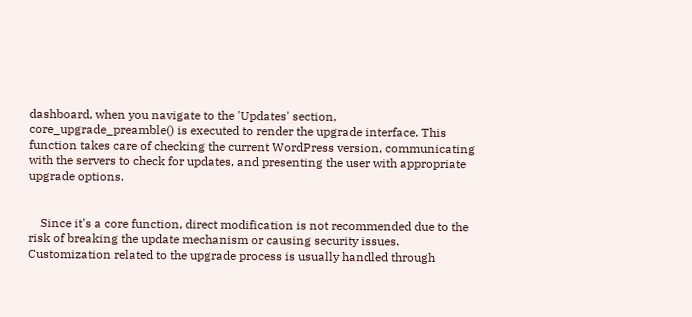dashboard, when you navigate to the 'Updates' section, core_upgrade_preamble() is executed to render the upgrade interface. This function takes care of checking the current WordPress version, communicating with the servers to check for updates, and presenting the user with appropriate upgrade options.


    Since it's a core function, direct modification is not recommended due to the risk of breaking the update mechanism or causing security issues. Customization related to the upgrade process is usually handled through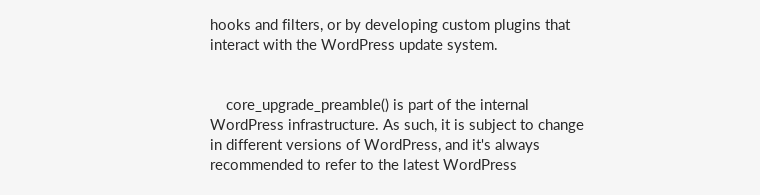hooks and filters, or by developing custom plugins that interact with the WordPress update system.


    core_upgrade_preamble() is part of the internal WordPress infrastructure. As such, it is subject to change in different versions of WordPress, and it's always recommended to refer to the latest WordPress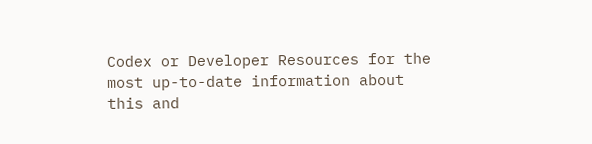Codex or Developer Resources for the most up-to-date information about this and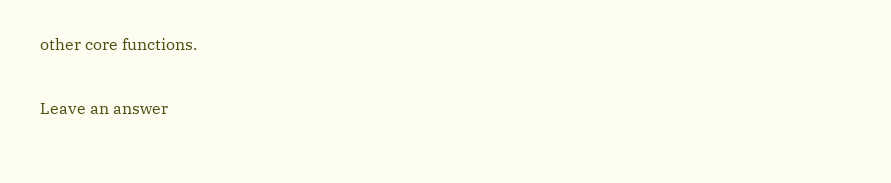other core functions.

Leave an answer